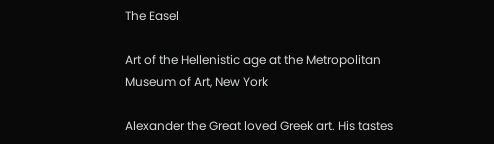The Easel

Art of the Hellenistic age at the Metropolitan Museum of Art, New York

Alexander the Great loved Greek art. His tastes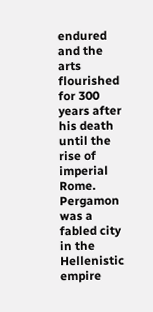endured and the arts flourished for 300 years after his death until the rise of imperial Rome. Pergamon was a fabled city in the Hellenistic empire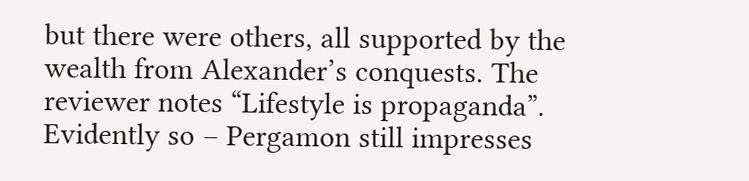but there were others, all supported by the wealth from Alexander’s conquests. The reviewer notes “Lifestyle is propaganda”. Evidently so – Pergamon still impresses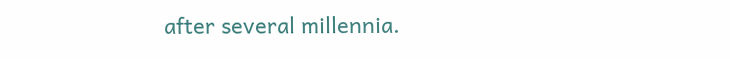after several millennia.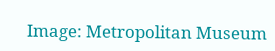Image: Metropolitan Museum